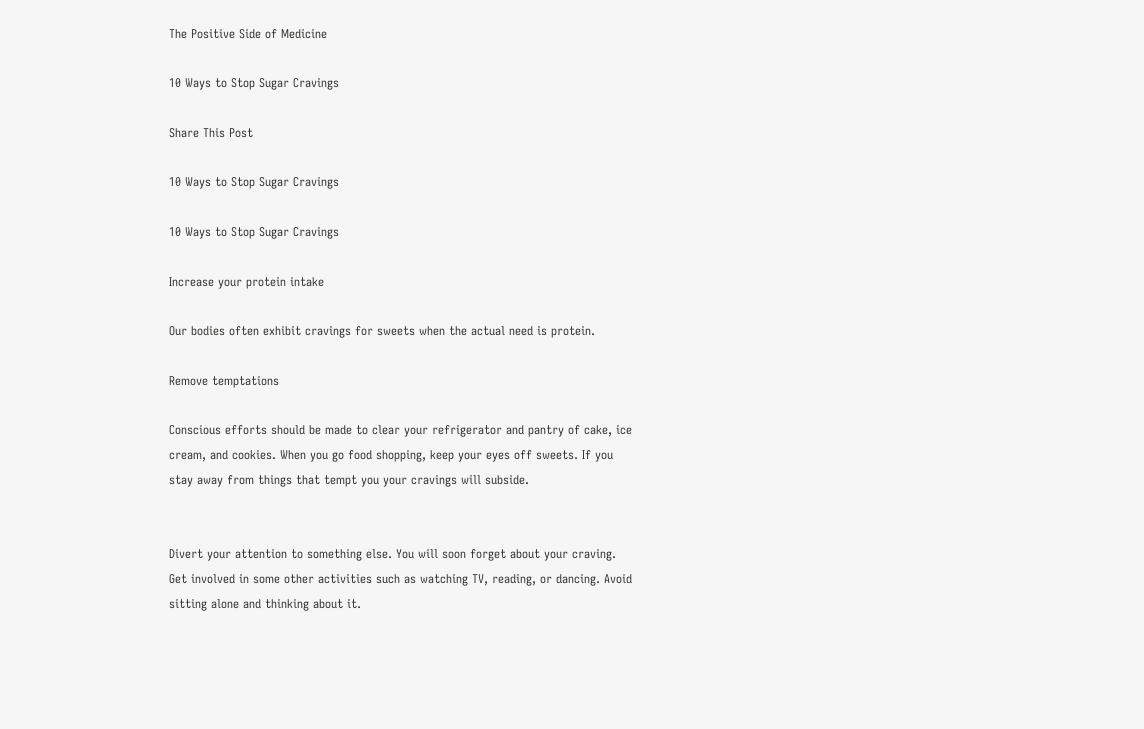The Positive Side of Medicine

10 Ways to Stop Sugar Cravings

Share This Post

10 Ways to Stop Sugar Cravings

10 Ways to Stop Sugar Cravings

Increase your protein intake

Our bodies often exhibit cravings for sweets when the actual need is protein.

Remove temptations

Conscious efforts should be made to clear your refrigerator and pantry of cake, ice cream, and cookies. When you go food shopping, keep your eyes off sweets. If you stay away from things that tempt you your cravings will subside.


Divert your attention to something else. You will soon forget about your craving. Get involved in some other activities such as watching TV, reading, or dancing. Avoid sitting alone and thinking about it.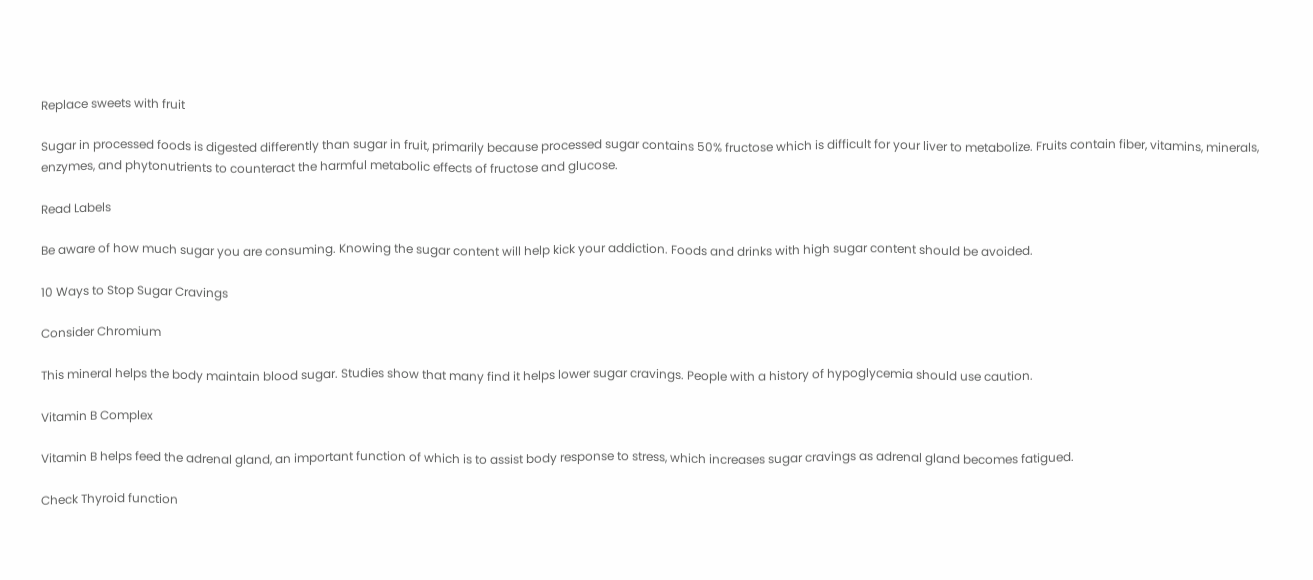Replace sweets with fruit

Sugar in processed foods is digested differently than sugar in fruit, primarily because processed sugar contains 50% fructose which is difficult for your liver to metabolize. Fruits contain fiber, vitamins, minerals, enzymes, and phytonutrients to counteract the harmful metabolic effects of fructose and glucose.

Read Labels

Be aware of how much sugar you are consuming. Knowing the sugar content will help kick your addiction. Foods and drinks with high sugar content should be avoided.

10 Ways to Stop Sugar Cravings

Consider Chromium

This mineral helps the body maintain blood sugar. Studies show that many find it helps lower sugar cravings. People with a history of hypoglycemia should use caution.

Vitamin B Complex

Vitamin B helps feed the adrenal gland, an important function of which is to assist body response to stress, which increases sugar cravings as adrenal gland becomes fatigued.

Check Thyroid function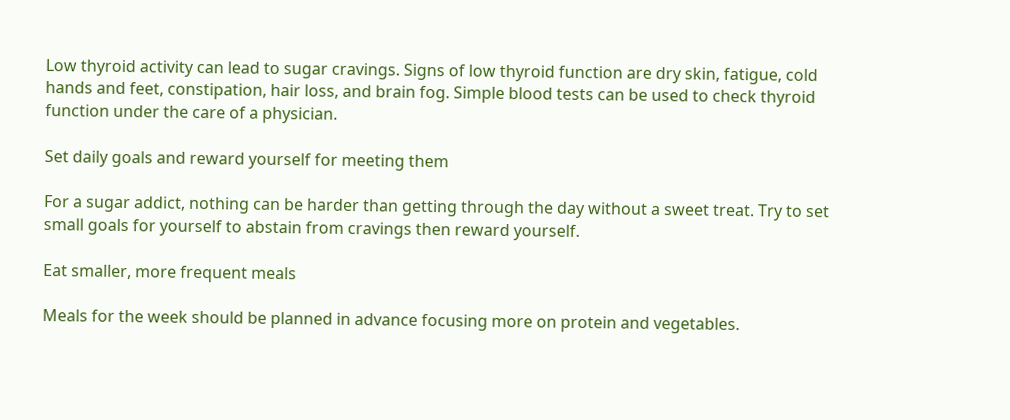Low thyroid activity can lead to sugar cravings. Signs of low thyroid function are dry skin, fatigue, cold hands and feet, constipation, hair loss, and brain fog. Simple blood tests can be used to check thyroid function under the care of a physician.

Set daily goals and reward yourself for meeting them

For a sugar addict, nothing can be harder than getting through the day without a sweet treat. Try to set small goals for yourself to abstain from cravings then reward yourself.

Eat smaller, more frequent meals

Meals for the week should be planned in advance focusing more on protein and vegetables.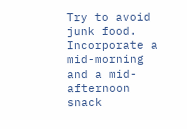Try to avoid junk food. Incorporate a mid-morning and a mid-afternoon snack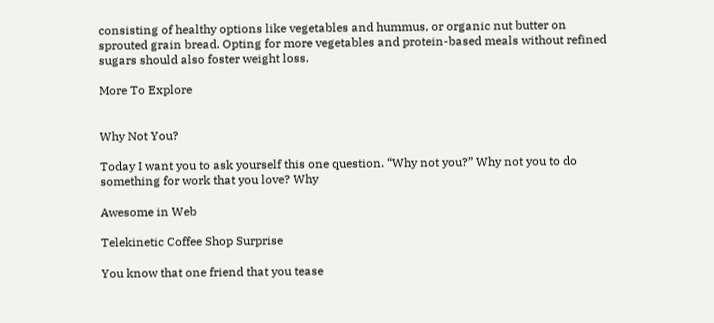consisting of healthy options like vegetables and hummus, or organic nut butter on sprouted grain bread. Opting for more vegetables and protein-based meals without refined sugars should also foster weight loss.

More To Explore


Why Not You?

Today I want you to ask yourself this one question. “Why not you?” Why not you to do something for work that you love? Why

Awesome in Web

Telekinetic Coffee Shop Surprise

You know that one friend that you tease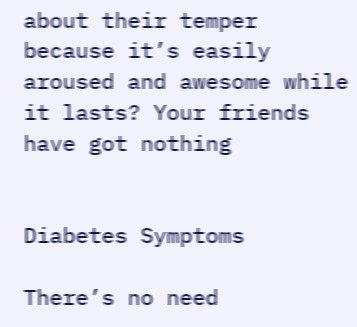about their temper because it’s easily aroused and awesome while it lasts? Your friends have got nothing


Diabetes Symptoms

There’s no need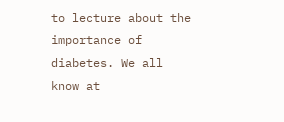to lecture about the importance of diabetes. We all know at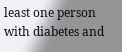least one person with diabetes and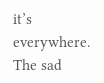it’s everywhere. The sad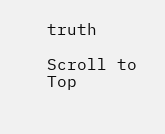truth

Scroll to Top